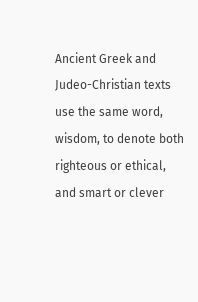Ancient Greek and Judeo-Christian texts use the same word, wisdom, to denote both righteous or ethical, and smart or clever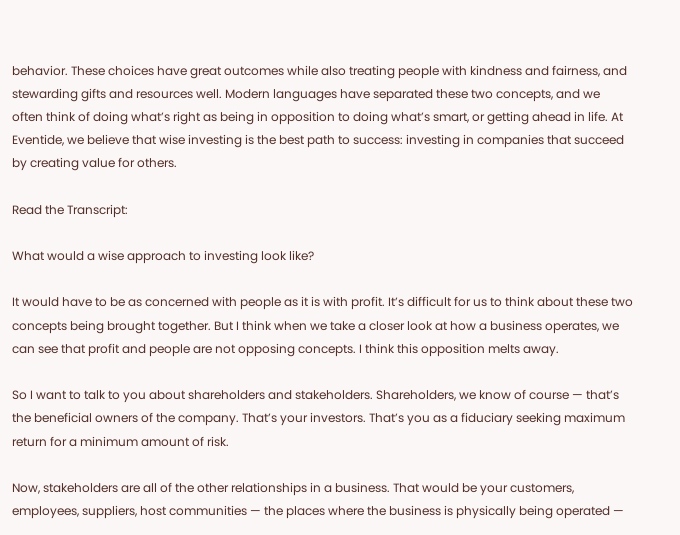behavior. These choices have great outcomes while also treating people with kindness and fairness, and stewarding gifts and resources well. Modern languages have separated these two concepts, and we often think of doing what’s right as being in opposition to doing what’s smart, or getting ahead in life. At Eventide, we believe that wise investing is the best path to success: investing in companies that succeed by creating value for others.

Read the Transcript:

What would a wise approach to investing look like?

It would have to be as concerned with people as it is with profit. It’s difficult for us to think about these two concepts being brought together. But I think when we take a closer look at how a business operates, we can see that profit and people are not opposing concepts. I think this opposition melts away.

So I want to talk to you about shareholders and stakeholders. Shareholders, we know of course — that’s the beneficial owners of the company. That’s your investors. That’s you as a fiduciary seeking maximum return for a minimum amount of risk.

Now, stakeholders are all of the other relationships in a business. That would be your customers, employees, suppliers, host communities — the places where the business is physically being operated —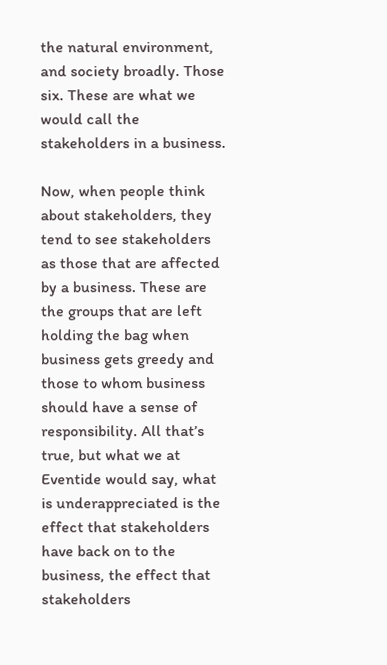the natural environment, and society broadly. Those six. These are what we would call the stakeholders in a business.

Now, when people think about stakeholders, they tend to see stakeholders as those that are affected by a business. These are the groups that are left holding the bag when business gets greedy and those to whom business should have a sense of responsibility. All that’s true, but what we at Eventide would say, what is underappreciated is the effect that stakeholders have back on to the business, the effect that stakeholders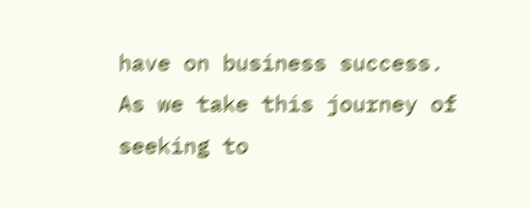have on business success. As we take this journey of seeking to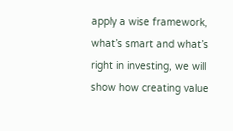apply a wise framework, what’s smart and what’s right in investing, we will show how creating value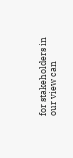for stakeholders in our view can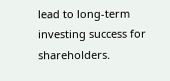lead to long-term investing success for shareholders.